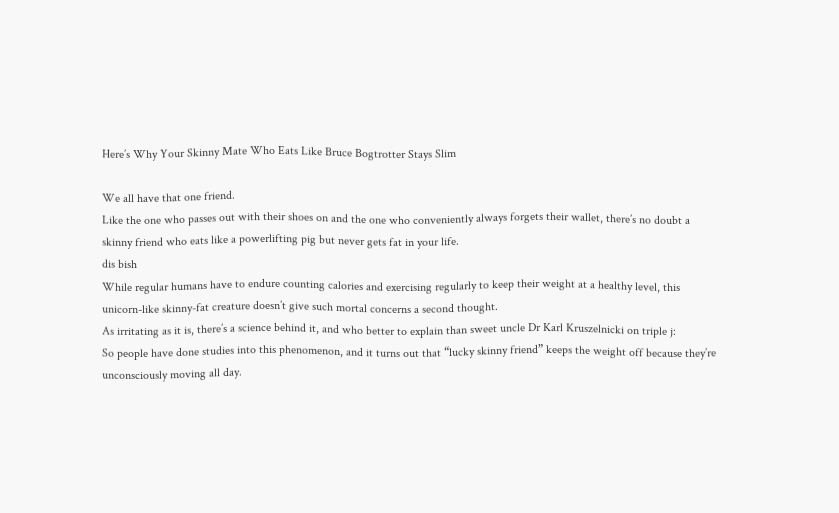Here’s Why Your Skinny Mate Who Eats Like Bruce Bogtrotter Stays Slim

We all have that one friend.
Like the one who passes out with their shoes on and the one who conveniently always forgets their wallet, there’s no doubt a skinny friend who eats like a powerlifting pig but never gets fat in your life.
dis bish
While regular humans have to endure counting calories and exercising regularly to keep their weight at a healthy level, this unicorn-like skinny-fat creature doesn’t give such mortal concerns a second thought.
As irritating as it is, there’s a science behind it, and who better to explain than sweet uncle Dr Karl Kruszelnicki on triple j:
So people have done studies into this phenomenon, and it turns out that “lucky skinny friend” keeps the weight off because they’re unconsciously moving all day.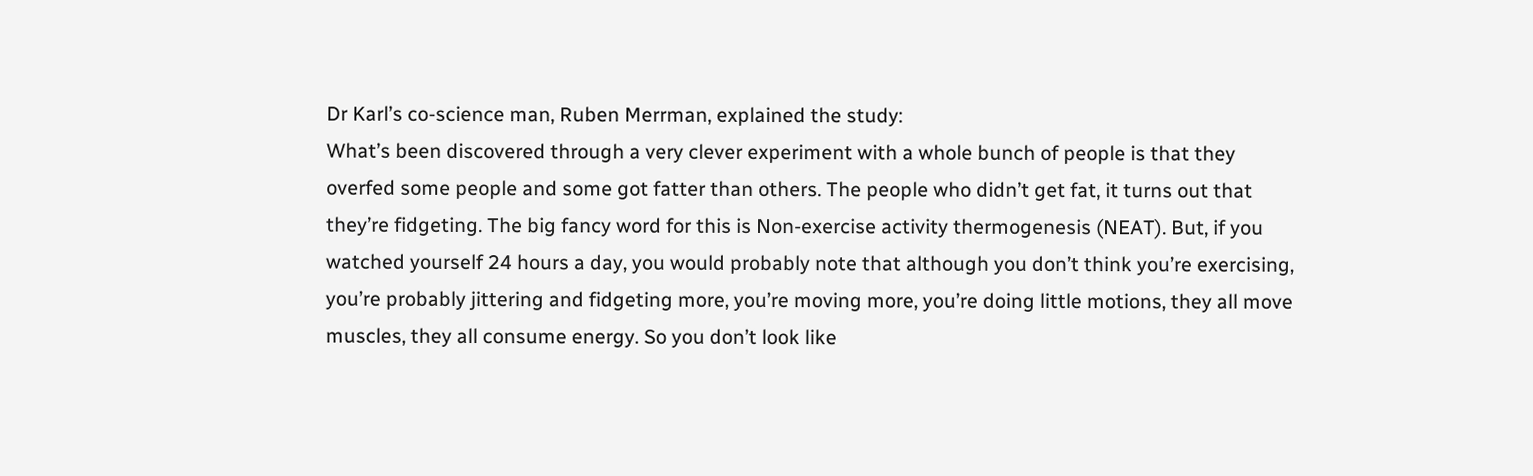Dr Karl’s co-science man, Ruben Merrman, explained the study:
What’s been discovered through a very clever experiment with a whole bunch of people is that they overfed some people and some got fatter than others. The people who didn’t get fat, it turns out that they’re fidgeting. The big fancy word for this is Non-exercise activity thermogenesis (NEAT). But, if you watched yourself 24 hours a day, you would probably note that although you don’t think you’re exercising, you’re probably jittering and fidgeting more, you’re moving more, you’re doing little motions, they all move muscles, they all consume energy. So you don’t look like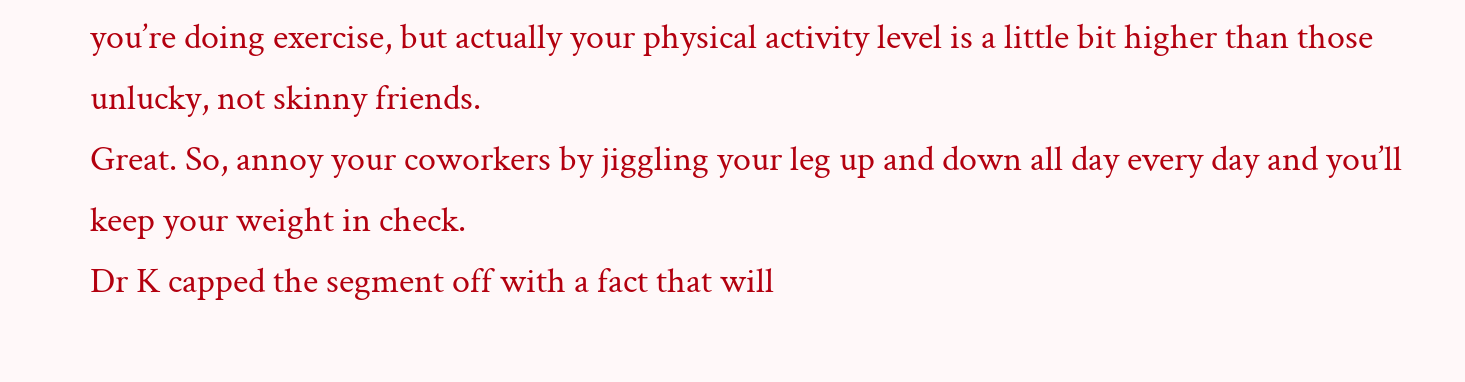you’re doing exercise, but actually your physical activity level is a little bit higher than those unlucky, not skinny friends.
Great. So, annoy your coworkers by jiggling your leg up and down all day every day and you’ll keep your weight in check.
Dr K capped the segment off with a fact that will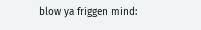blow ya friggen mind: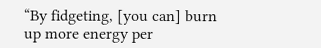“By fidgeting, [you can] burn up more energy per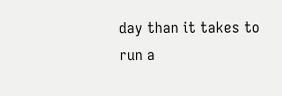day than it takes to run a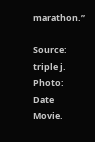marathon.”

Source: triple j.
Photo: Date Movie.